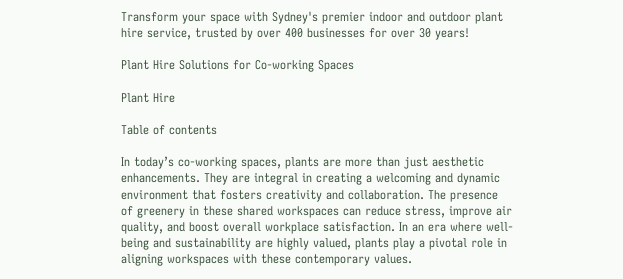Transform your space with Sydney's premier indoor and outdoor plant hire service, trusted by over 400 businesses for over 30 years!

Plant Hire Solutions for Co-working Spaces

Plant Hire

Table of contents

In today’s co-working spaces, plants are more than just aesthetic enhancements. They are integral in creating a welcoming and dynamic environment that fosters creativity and collaboration. The presence of greenery in these shared workspaces can reduce stress, improve air quality, and boost overall workplace satisfaction. In an era where well-being and sustainability are highly valued, plants play a pivotal role in aligning workspaces with these contemporary values.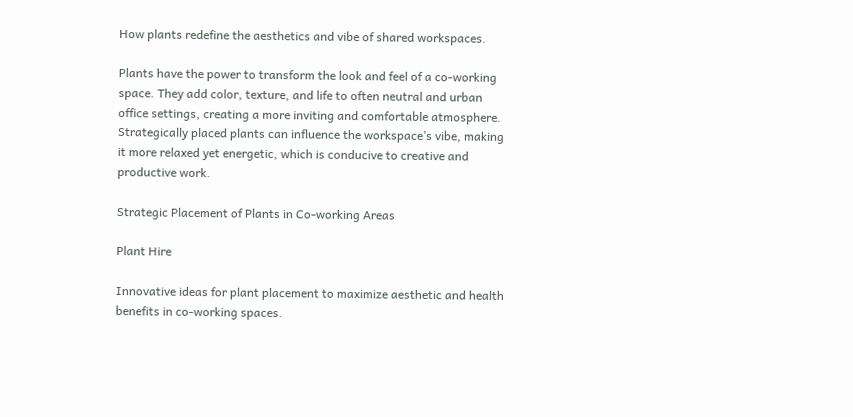How plants redefine the aesthetics and vibe of shared workspaces.

Plants have the power to transform the look and feel of a co-working space. They add color, texture, and life to often neutral and urban office settings, creating a more inviting and comfortable atmosphere. Strategically placed plants can influence the workspace’s vibe, making it more relaxed yet energetic, which is conducive to creative and productive work.

Strategic Placement of Plants in Co-working Areas

Plant Hire

Innovative ideas for plant placement to maximize aesthetic and health benefits in co-working spaces.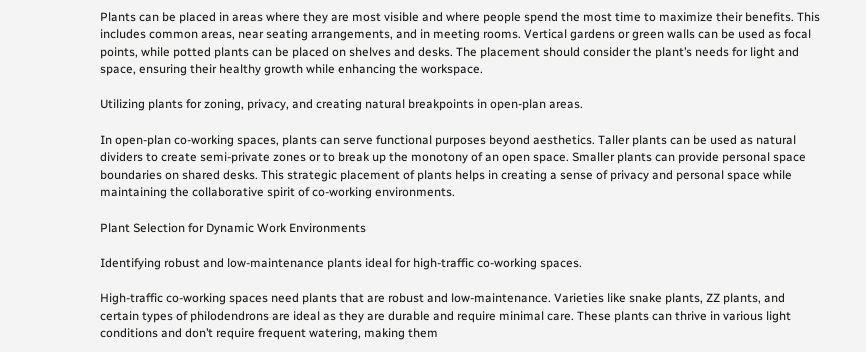Plants can be placed in areas where they are most visible and where people spend the most time to maximize their benefits. This includes common areas, near seating arrangements, and in meeting rooms. Vertical gardens or green walls can be used as focal points, while potted plants can be placed on shelves and desks. The placement should consider the plant’s needs for light and space, ensuring their healthy growth while enhancing the workspace.

Utilizing plants for zoning, privacy, and creating natural breakpoints in open-plan areas.

In open-plan co-working spaces, plants can serve functional purposes beyond aesthetics. Taller plants can be used as natural dividers to create semi-private zones or to break up the monotony of an open space. Smaller plants can provide personal space boundaries on shared desks. This strategic placement of plants helps in creating a sense of privacy and personal space while maintaining the collaborative spirit of co-working environments.

Plant Selection for Dynamic Work Environments

Identifying robust and low-maintenance plants ideal for high-traffic co-working spaces.

High-traffic co-working spaces need plants that are robust and low-maintenance. Varieties like snake plants, ZZ plants, and certain types of philodendrons are ideal as they are durable and require minimal care. These plants can thrive in various light conditions and don’t require frequent watering, making them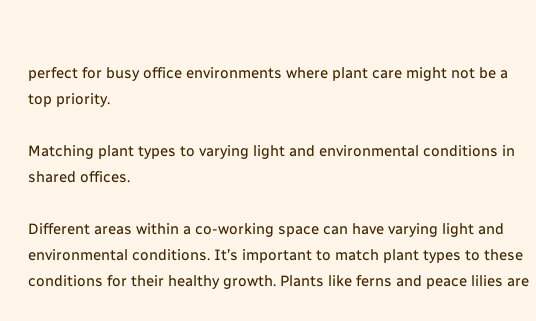perfect for busy office environments where plant care might not be a top priority.

Matching plant types to varying light and environmental conditions in shared offices.

Different areas within a co-working space can have varying light and environmental conditions. It’s important to match plant types to these conditions for their healthy growth. Plants like ferns and peace lilies are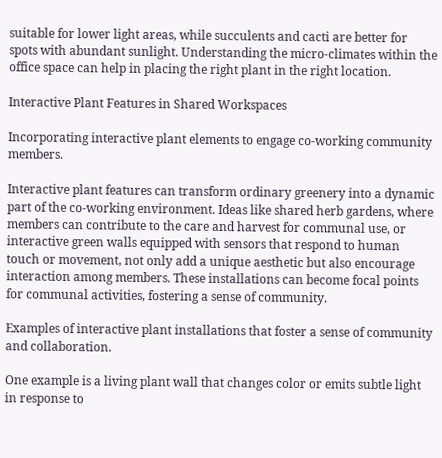suitable for lower light areas, while succulents and cacti are better for spots with abundant sunlight. Understanding the micro-climates within the office space can help in placing the right plant in the right location.

Interactive Plant Features in Shared Workspaces

Incorporating interactive plant elements to engage co-working community members.

Interactive plant features can transform ordinary greenery into a dynamic part of the co-working environment. Ideas like shared herb gardens, where members can contribute to the care and harvest for communal use, or interactive green walls equipped with sensors that respond to human touch or movement, not only add a unique aesthetic but also encourage interaction among members. These installations can become focal points for communal activities, fostering a sense of community.

Examples of interactive plant installations that foster a sense of community and collaboration.

One example is a living plant wall that changes color or emits subtle light in response to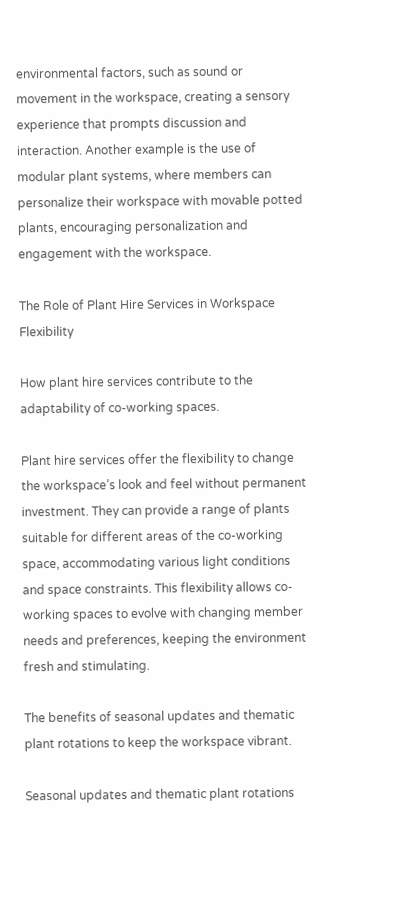environmental factors, such as sound or movement in the workspace, creating a sensory experience that prompts discussion and interaction. Another example is the use of modular plant systems, where members can personalize their workspace with movable potted plants, encouraging personalization and engagement with the workspace.

The Role of Plant Hire Services in Workspace Flexibility

How plant hire services contribute to the adaptability of co-working spaces.

Plant hire services offer the flexibility to change the workspace’s look and feel without permanent investment. They can provide a range of plants suitable for different areas of the co-working space, accommodating various light conditions and space constraints. This flexibility allows co-working spaces to evolve with changing member needs and preferences, keeping the environment fresh and stimulating.

The benefits of seasonal updates and thematic plant rotations to keep the workspace vibrant.

Seasonal updates and thematic plant rotations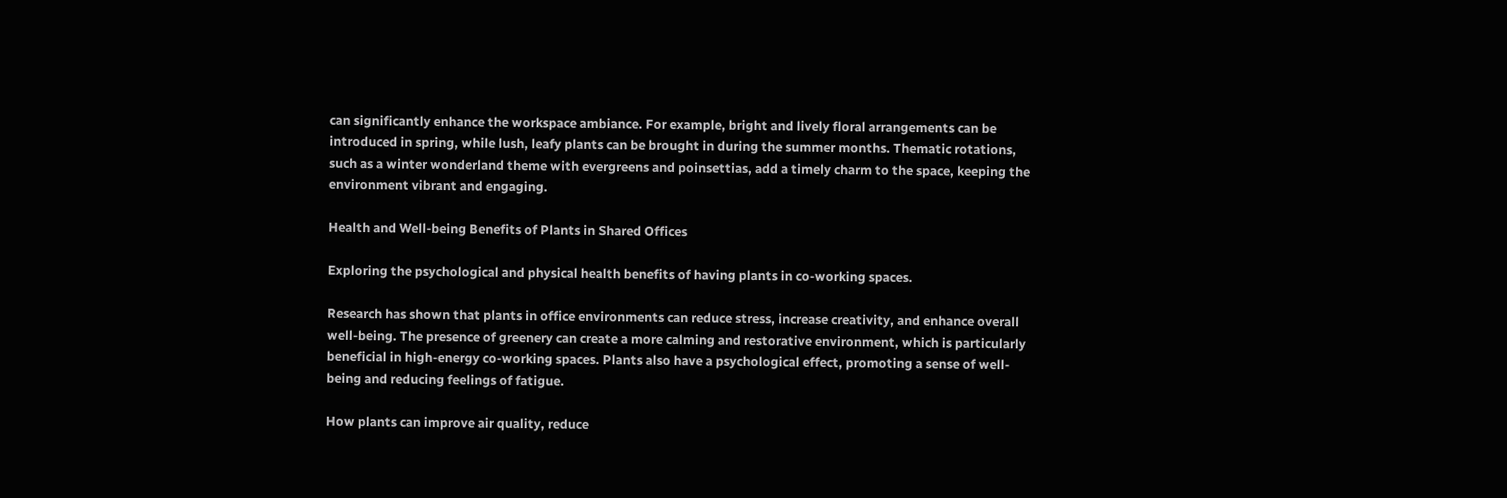can significantly enhance the workspace ambiance. For example, bright and lively floral arrangements can be introduced in spring, while lush, leafy plants can be brought in during the summer months. Thematic rotations, such as a winter wonderland theme with evergreens and poinsettias, add a timely charm to the space, keeping the environment vibrant and engaging.

Health and Well-being Benefits of Plants in Shared Offices

Exploring the psychological and physical health benefits of having plants in co-working spaces.

Research has shown that plants in office environments can reduce stress, increase creativity, and enhance overall well-being. The presence of greenery can create a more calming and restorative environment, which is particularly beneficial in high-energy co-working spaces. Plants also have a psychological effect, promoting a sense of well-being and reducing feelings of fatigue.

How plants can improve air quality, reduce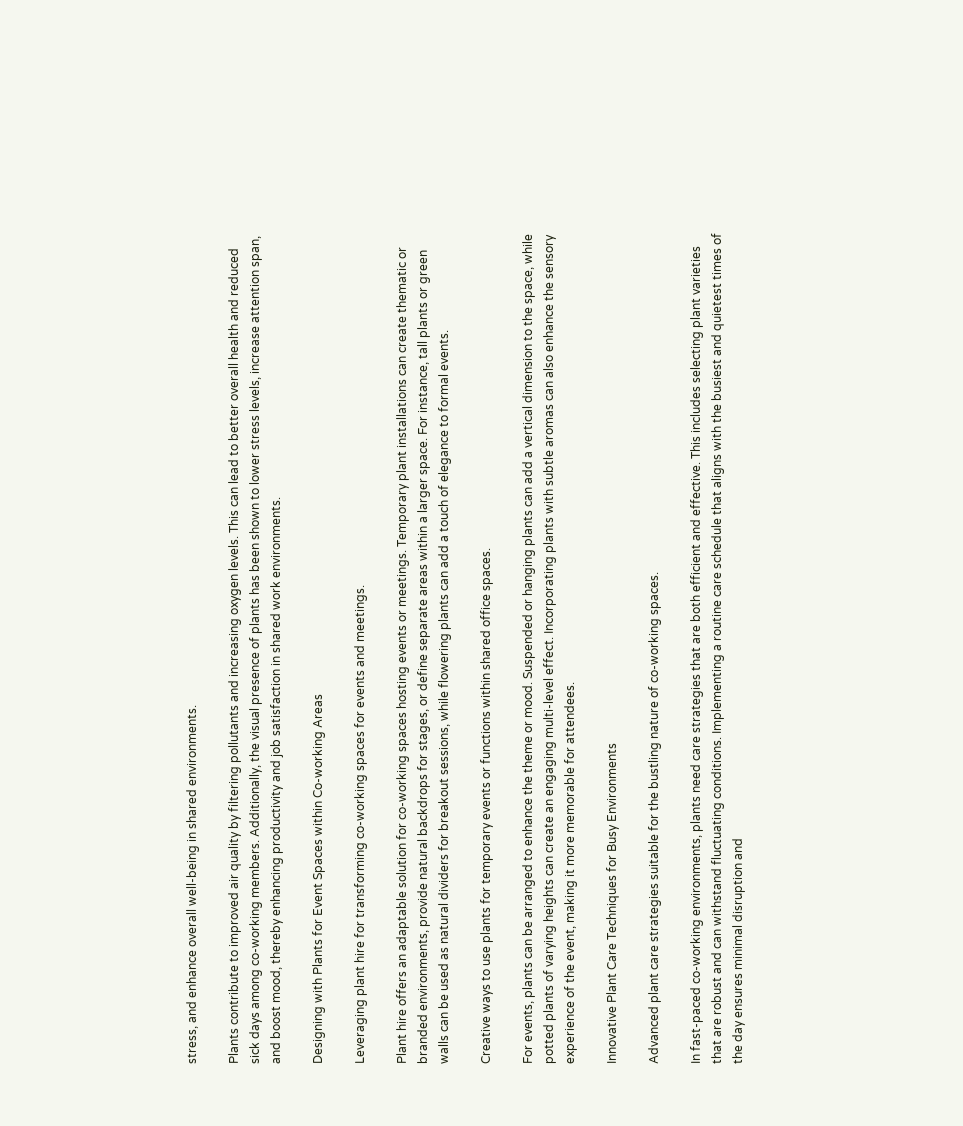stress, and enhance overall well-being in shared environments.

Plants contribute to improved air quality by filtering pollutants and increasing oxygen levels. This can lead to better overall health and reduced sick days among co-working members. Additionally, the visual presence of plants has been shown to lower stress levels, increase attention span, and boost mood, thereby enhancing productivity and job satisfaction in shared work environments.

Designing with Plants for Event Spaces within Co-working Areas

Leveraging plant hire for transforming co-working spaces for events and meetings.

Plant hire offers an adaptable solution for co-working spaces hosting events or meetings. Temporary plant installations can create thematic or branded environments, provide natural backdrops for stages, or define separate areas within a larger space. For instance, tall plants or green walls can be used as natural dividers for breakout sessions, while flowering plants can add a touch of elegance to formal events.

Creative ways to use plants for temporary events or functions within shared office spaces.

For events, plants can be arranged to enhance the theme or mood. Suspended or hanging plants can add a vertical dimension to the space, while potted plants of varying heights can create an engaging multi-level effect. Incorporating plants with subtle aromas can also enhance the sensory experience of the event, making it more memorable for attendees.

Innovative Plant Care Techniques for Busy Environments

Advanced plant care strategies suitable for the bustling nature of co-working spaces.

In fast-paced co-working environments, plants need care strategies that are both efficient and effective. This includes selecting plant varieties that are robust and can withstand fluctuating conditions. Implementing a routine care schedule that aligns with the busiest and quietest times of the day ensures minimal disruption and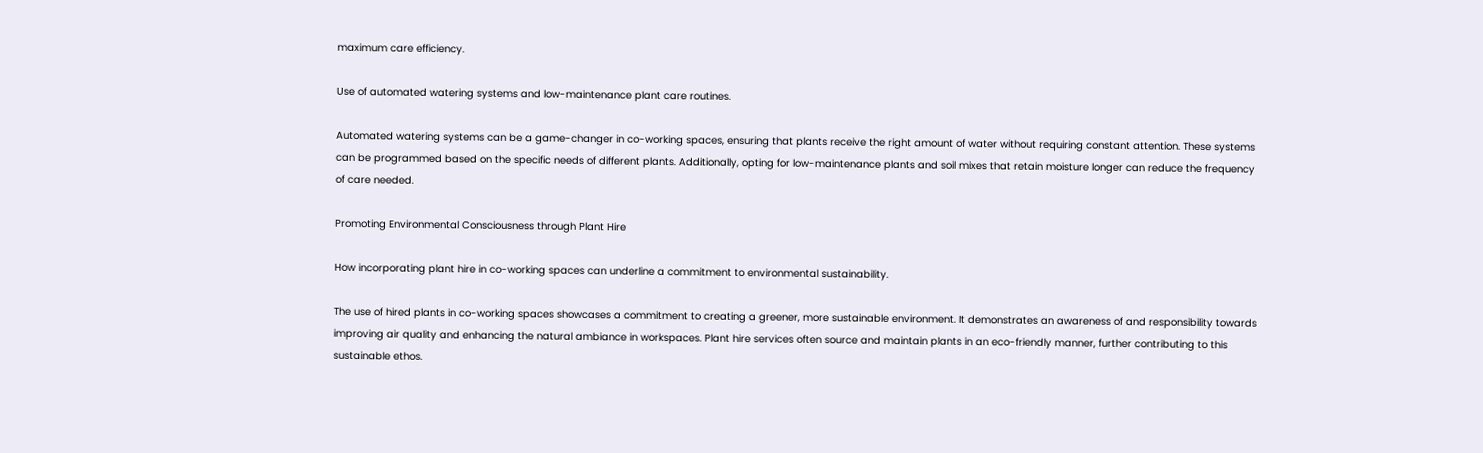maximum care efficiency.

Use of automated watering systems and low-maintenance plant care routines.

Automated watering systems can be a game-changer in co-working spaces, ensuring that plants receive the right amount of water without requiring constant attention. These systems can be programmed based on the specific needs of different plants. Additionally, opting for low-maintenance plants and soil mixes that retain moisture longer can reduce the frequency of care needed.

Promoting Environmental Consciousness through Plant Hire

How incorporating plant hire in co-working spaces can underline a commitment to environmental sustainability.

The use of hired plants in co-working spaces showcases a commitment to creating a greener, more sustainable environment. It demonstrates an awareness of and responsibility towards improving air quality and enhancing the natural ambiance in workspaces. Plant hire services often source and maintain plants in an eco-friendly manner, further contributing to this sustainable ethos.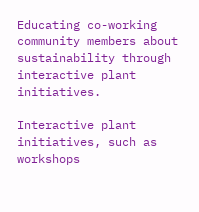Educating co-working community members about sustainability through interactive plant initiatives.

Interactive plant initiatives, such as workshops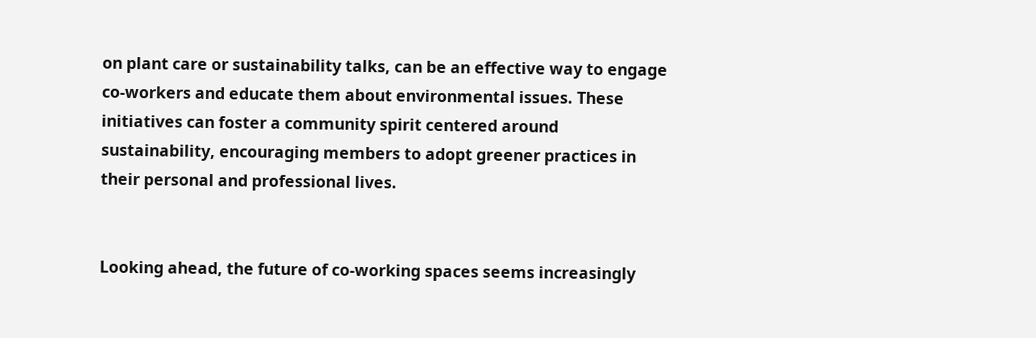on plant care or sustainability talks, can be an effective way to engage co-workers and educate them about environmental issues. These initiatives can foster a community spirit centered around sustainability, encouraging members to adopt greener practices in their personal and professional lives.


Looking ahead, the future of co-working spaces seems increasingly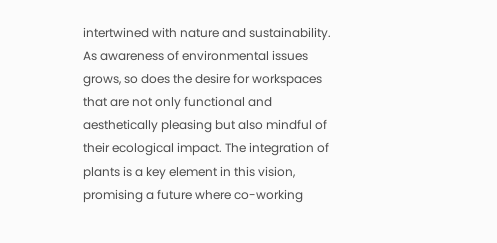intertwined with nature and sustainability. As awareness of environmental issues grows, so does the desire for workspaces that are not only functional and aesthetically pleasing but also mindful of their ecological impact. The integration of plants is a key element in this vision, promising a future where co-working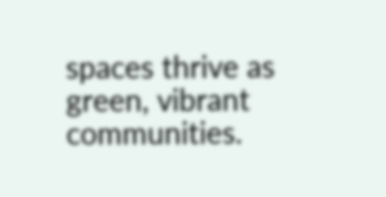spaces thrive as green, vibrant communities.